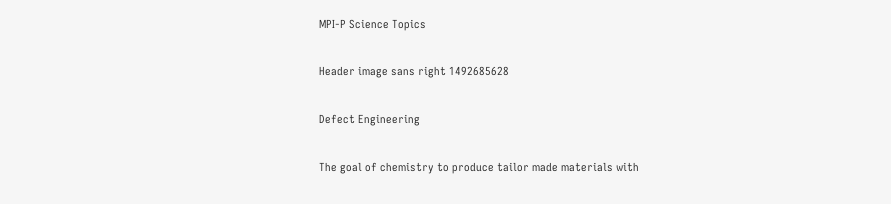MPI-P Science Topics

Header image sans right 1492685628

Defect Engineering

The goal of chemistry to produce tailor made materials with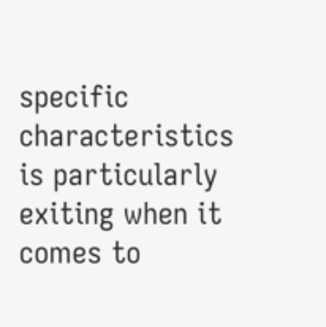specific characteristics is particularly exiting when it comes to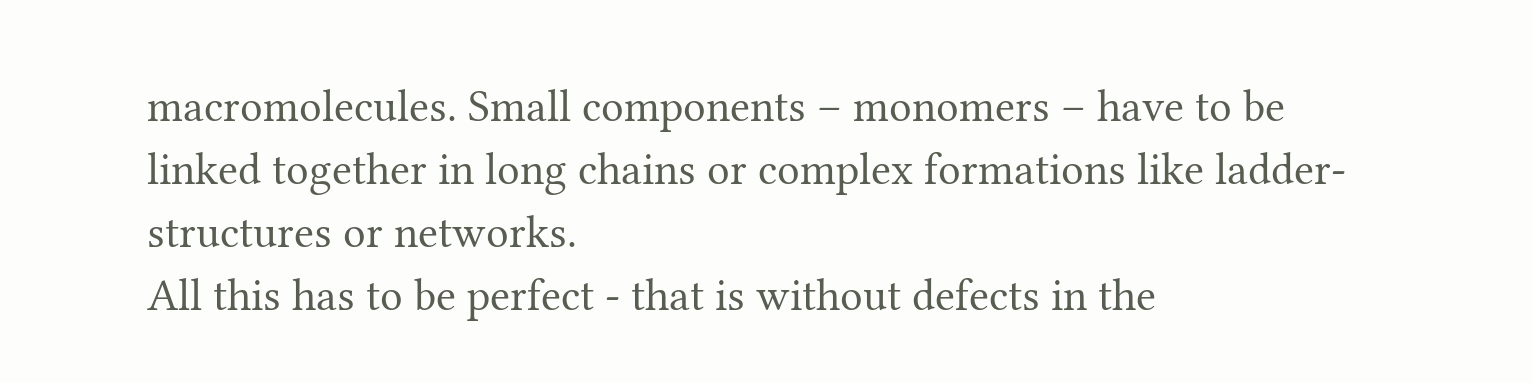macromolecules. Small components – monomers – have to be linked together in long chains or complex formations like ladder-structures or networks.
All this has to be perfect - that is without defects in the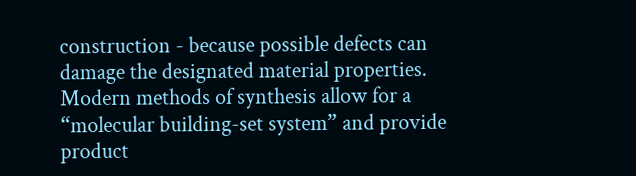construction - because possible defects can damage the designated material properties. Modern methods of synthesis allow for a “molecular building-set system” and provide product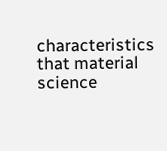characteristics that material science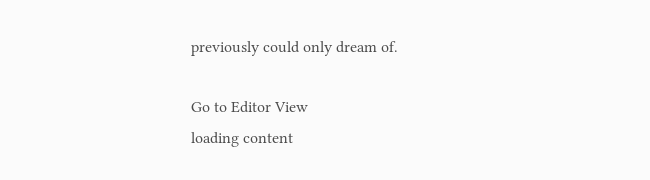previously could only dream of.

Go to Editor View
loading content